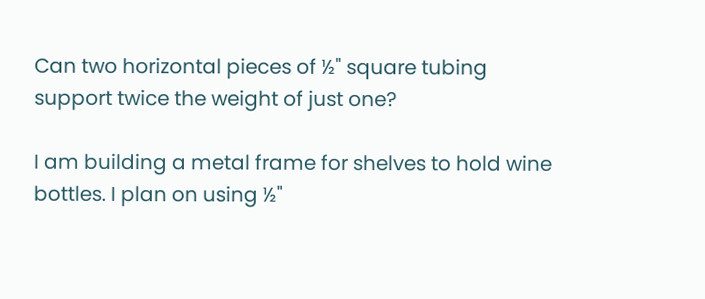Can two horizontal pieces of ½" square tubing support twice the weight of just one?

I am building a metal frame for shelves to hold wine bottles. I plan on using ½"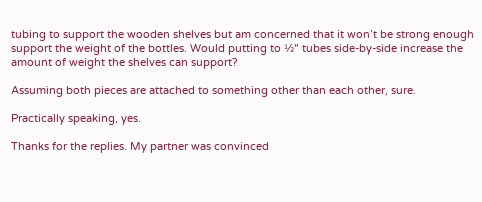tubing to support the wooden shelves but am concerned that it won’t be strong enough support the weight of the bottles. Would putting to ½" tubes side-by-side increase the amount of weight the shelves can support?

Assuming both pieces are attached to something other than each other, sure.

Practically speaking, yes.

Thanks for the replies. My partner was convinced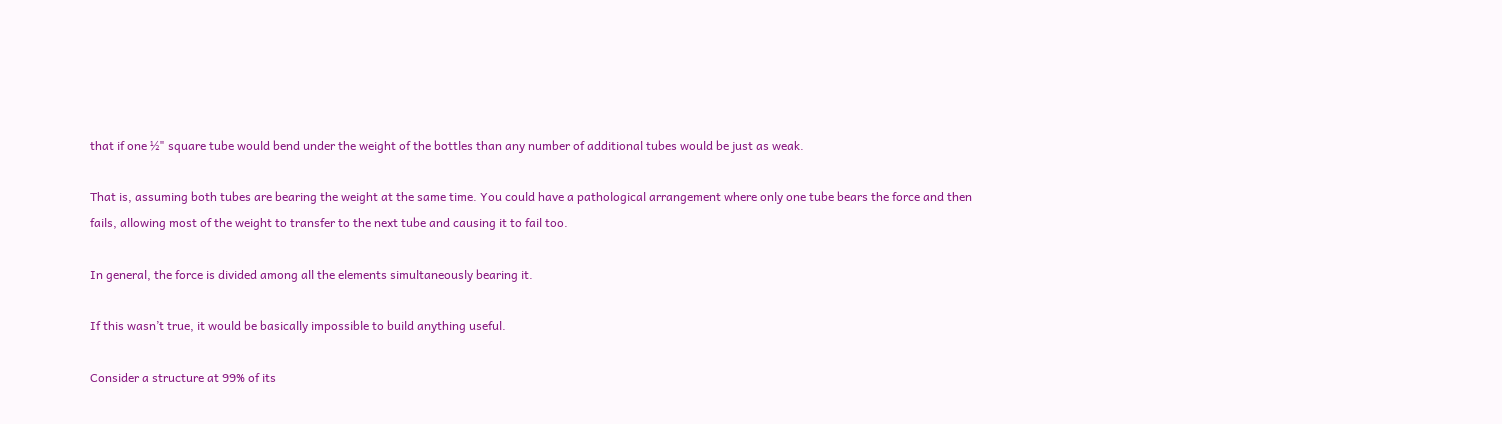that if one ½" square tube would bend under the weight of the bottles than any number of additional tubes would be just as weak.

That is, assuming both tubes are bearing the weight at the same time. You could have a pathological arrangement where only one tube bears the force and then fails, allowing most of the weight to transfer to the next tube and causing it to fail too.

In general, the force is divided among all the elements simultaneously bearing it.

If this wasn’t true, it would be basically impossible to build anything useful.

Consider a structure at 99% of its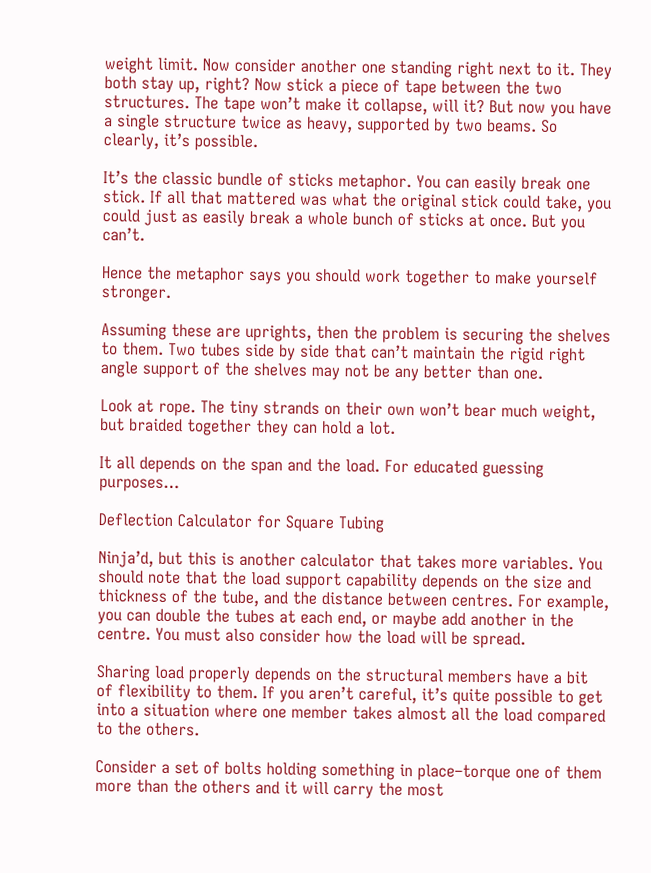weight limit. Now consider another one standing right next to it. They both stay up, right? Now stick a piece of tape between the two structures. The tape won’t make it collapse, will it? But now you have a single structure twice as heavy, supported by two beams. So clearly, it’s possible.

It’s the classic bundle of sticks metaphor. You can easily break one stick. If all that mattered was what the original stick could take, you could just as easily break a whole bunch of sticks at once. But you can’t.

Hence the metaphor says you should work together to make yourself stronger.

Assuming these are uprights, then the problem is securing the shelves to them. Two tubes side by side that can’t maintain the rigid right angle support of the shelves may not be any better than one.

Look at rope. The tiny strands on their own won’t bear much weight, but braided together they can hold a lot.

It all depends on the span and the load. For educated guessing purposes…

Deflection Calculator for Square Tubing

Ninja’d, but this is another calculator that takes more variables. You should note that the load support capability depends on the size and thickness of the tube, and the distance between centres. For example, you can double the tubes at each end, or maybe add another in the centre. You must also consider how the load will be spread.

Sharing load properly depends on the structural members have a bit of flexibility to them. If you aren’t careful, it’s quite possible to get into a situation where one member takes almost all the load compared to the others.

Consider a set of bolts holding something in place–torque one of them more than the others and it will carry the most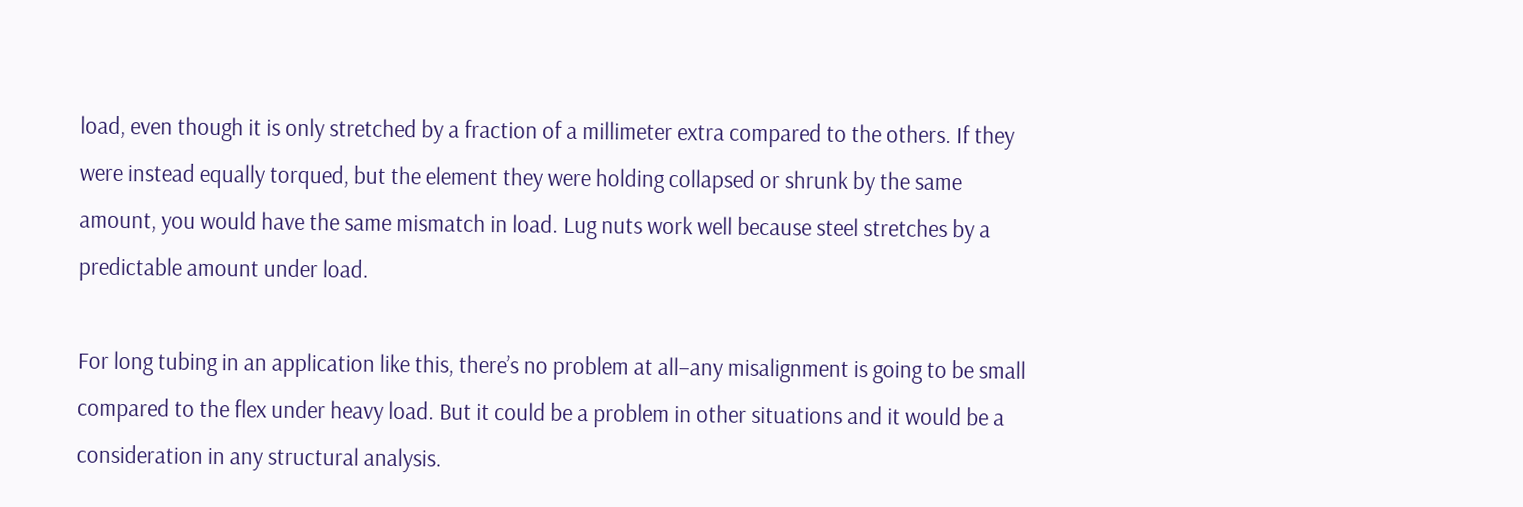load, even though it is only stretched by a fraction of a millimeter extra compared to the others. If they were instead equally torqued, but the element they were holding collapsed or shrunk by the same amount, you would have the same mismatch in load. Lug nuts work well because steel stretches by a predictable amount under load.

For long tubing in an application like this, there’s no problem at all–any misalignment is going to be small compared to the flex under heavy load. But it could be a problem in other situations and it would be a consideration in any structural analysis.